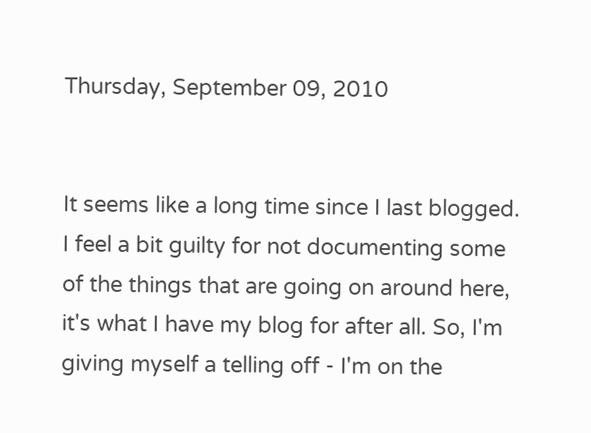Thursday, September 09, 2010


It seems like a long time since I last blogged. I feel a bit guilty for not documenting some of the things that are going on around here, it's what I have my blog for after all. So, I'm giving myself a telling off - I'm on the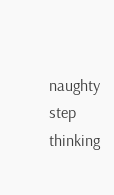naughty step thinking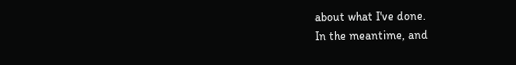about what I've done.
In the meantime, and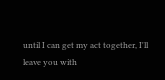until I can get my act together, I'll leave you with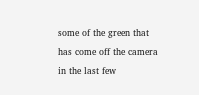some of the green that has come off the camera in the last few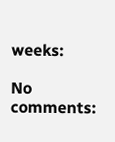weeks:

No comments: